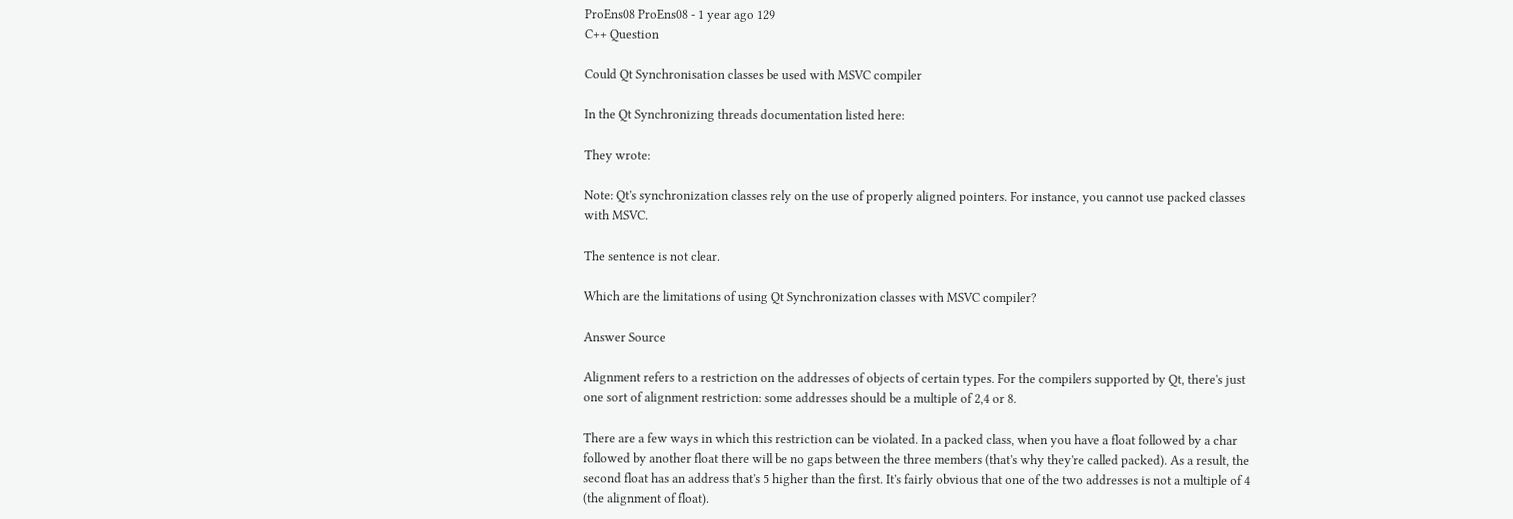ProEns08 ProEns08 - 1 year ago 129
C++ Question

Could Qt Synchronisation classes be used with MSVC compiler

In the Qt Synchronizing threads documentation listed here:

They wrote:

Note: Qt's synchronization classes rely on the use of properly aligned pointers. For instance, you cannot use packed classes with MSVC.

The sentence is not clear.

Which are the limitations of using Qt Synchronization classes with MSVC compiler?

Answer Source

Alignment refers to a restriction on the addresses of objects of certain types. For the compilers supported by Qt, there's just one sort of alignment restriction: some addresses should be a multiple of 2,4 or 8.

There are a few ways in which this restriction can be violated. In a packed class, when you have a float followed by a char followed by another float there will be no gaps between the three members (that's why they're called packed). As a result, the second float has an address that's 5 higher than the first. It's fairly obvious that one of the two addresses is not a multiple of 4 (the alignment of float).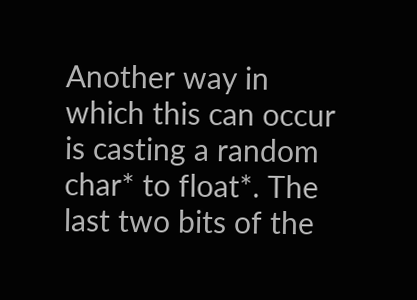Another way in which this can occur is casting a random char* to float*. The last two bits of the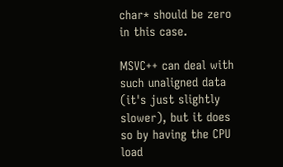char* should be zero in this case.

MSVC++ can deal with such unaligned data (it's just slightly slower), but it does so by having the CPU load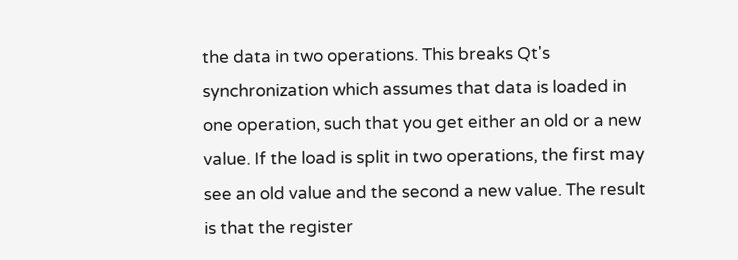the data in two operations. This breaks Qt's synchronization which assumes that data is loaded in one operation, such that you get either an old or a new value. If the load is split in two operations, the first may see an old value and the second a new value. The result is that the register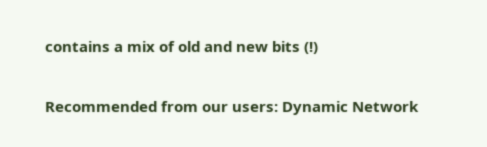contains a mix of old and new bits (!)

Recommended from our users: Dynamic Network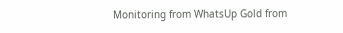Monitoring from WhatsUp Gold from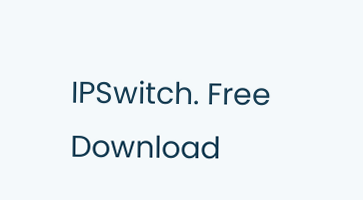IPSwitch. Free Download